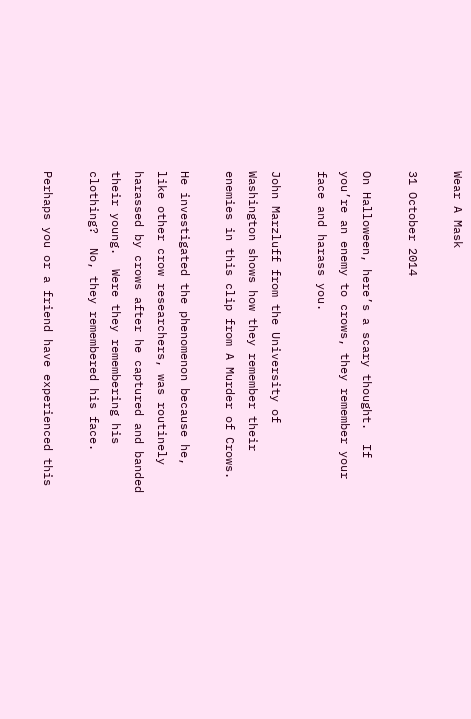Wear A Mask

31 October 2014

On Halloween, here’s a scary thought.  If you’re an enemy to crows, they remember your face and harass you.

John Marzluff from the University of Washington shows how they remember their enemies in this clip from A Murder of Crows.

He investigated the phenomenon because he, like other crow researchers, was routinely harassed by crows after he captured and banded their young.  Were they remembering his clothing?  No, they remembered his face.

Perhaps you or a friend have experienced this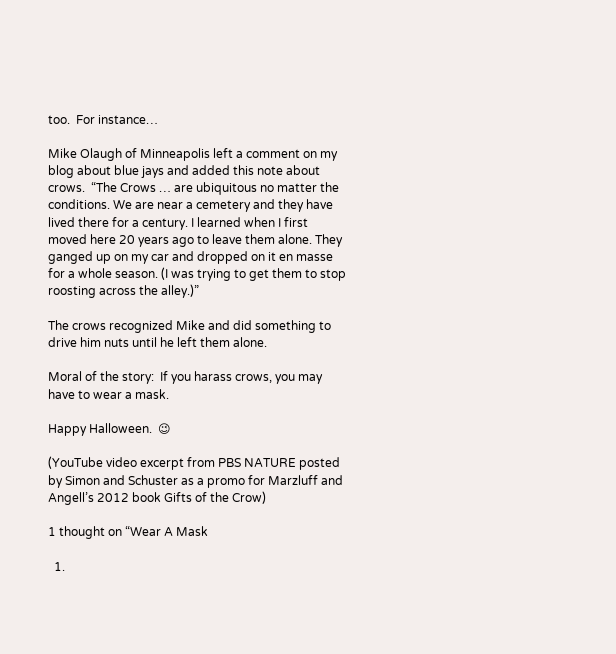too.  For instance…

Mike Olaugh of Minneapolis left a comment on my blog about blue jays and added this note about crows.  “The Crows … are ubiquitous no matter the conditions. We are near a cemetery and they have lived there for a century. I learned when I first moved here 20 years ago to leave them alone. They ganged up on my car and dropped on it en masse for a whole season. (I was trying to get them to stop roosting across the alley.)”

The crows recognized Mike and did something to drive him nuts until he left them alone.

Moral of the story:  If you harass crows, you may have to wear a mask.

Happy Halloween.  😉

(YouTube video excerpt from PBS NATURE posted by Simon and Schuster as a promo for Marzluff and Angell’s 2012 book Gifts of the Crow)

1 thought on “Wear A Mask

  1.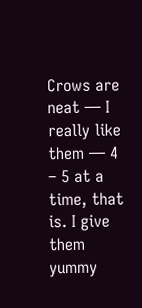Crows are neat — I really like them — 4 – 5 at a time, that is. I give them yummy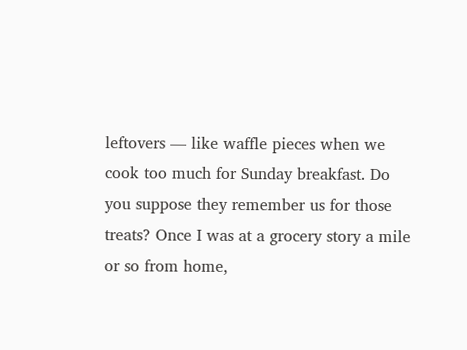leftovers — like waffle pieces when we cook too much for Sunday breakfast. Do you suppose they remember us for those treats? Once I was at a grocery story a mile or so from home,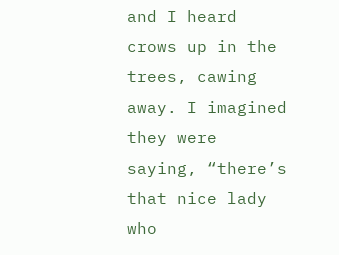and I heard crows up in the trees, cawing away. I imagined they were saying, “there’s that nice lady who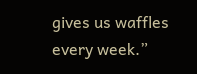gives us waffles every week.”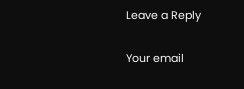Leave a Reply

Your email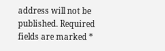address will not be published. Required fields are marked *